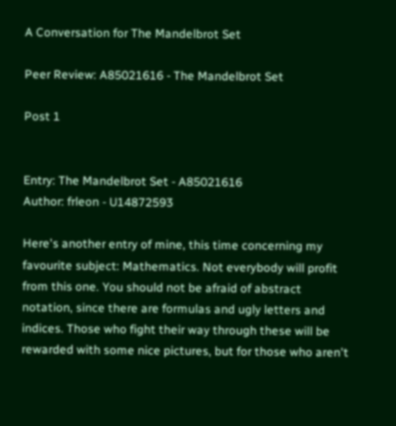A Conversation for The Mandelbrot Set

Peer Review: A85021616 - The Mandelbrot Set

Post 1


Entry: The Mandelbrot Set - A85021616
Author: frleon - U14872593

Here's another entry of mine, this time concerning my favourite subject: Mathematics. Not everybody will profit from this one. You should not be afraid of abstract notation, since there are formulas and ugly letters and indices. Those who fight their way through these will be rewarded with some nice pictures, but for those who aren't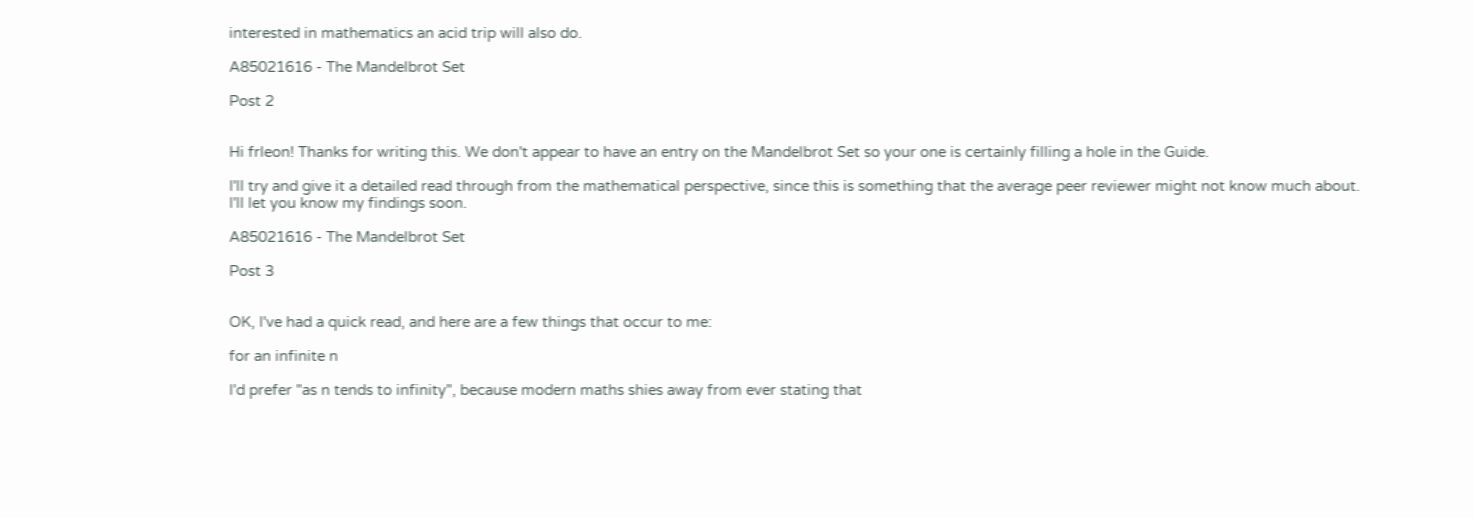interested in mathematics an acid trip will also do.

A85021616 - The Mandelbrot Set

Post 2


Hi frleon! Thanks for writing this. We don't appear to have an entry on the Mandelbrot Set so your one is certainly filling a hole in the Guide.

I'll try and give it a detailed read through from the mathematical perspective, since this is something that the average peer reviewer might not know much about. I'll let you know my findings soon.

A85021616 - The Mandelbrot Set

Post 3


OK, I've had a quick read, and here are a few things that occur to me:

for an infinite n

I'd prefer "as n tends to infinity", because modern maths shies away from ever stating that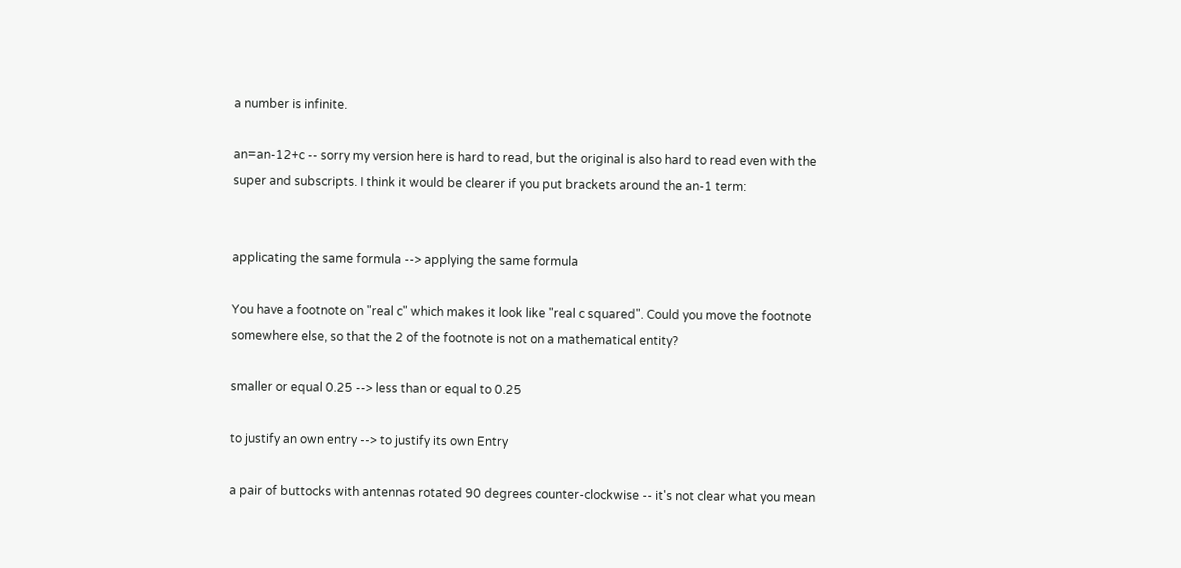a number is infinite.

an=an-12+c -- sorry my version here is hard to read, but the original is also hard to read even with the super and subscripts. I think it would be clearer if you put brackets around the an-1 term:


applicating the same formula --> applying the same formula

You have a footnote on "real c" which makes it look like "real c squared". Could you move the footnote somewhere else, so that the 2 of the footnote is not on a mathematical entity?

smaller or equal 0.25 --> less than or equal to 0.25

to justify an own entry --> to justify its own Entry

a pair of buttocks with antennas rotated 90 degrees counter-clockwise -- it's not clear what you mean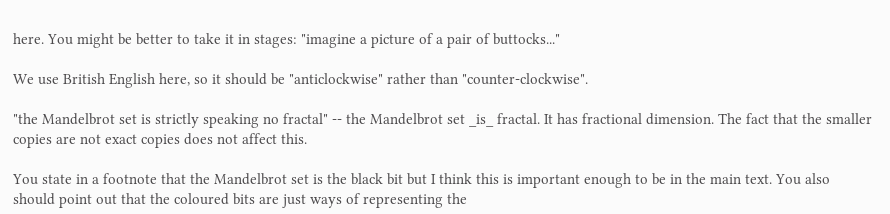here. You might be better to take it in stages: "imagine a picture of a pair of buttocks..."

We use British English here, so it should be "anticlockwise" rather than "counter-clockwise".

"the Mandelbrot set is strictly speaking no fractal" -- the Mandelbrot set _is_ fractal. It has fractional dimension. The fact that the smaller copies are not exact copies does not affect this.

You state in a footnote that the Mandelbrot set is the black bit but I think this is important enough to be in the main text. You also should point out that the coloured bits are just ways of representing the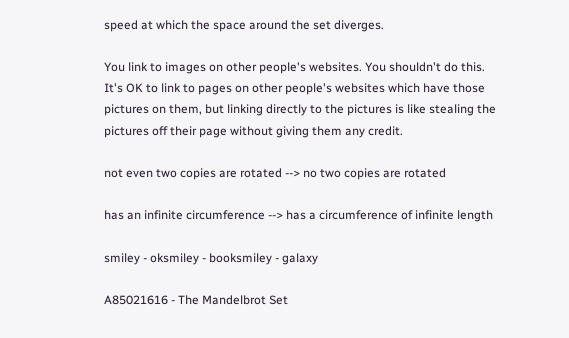speed at which the space around the set diverges.

You link to images on other people's websites. You shouldn't do this. It's OK to link to pages on other people's websites which have those pictures on them, but linking directly to the pictures is like stealing the pictures off their page without giving them any credit.

not even two copies are rotated --> no two copies are rotated

has an infinite circumference --> has a circumference of infinite length

smiley - oksmiley - booksmiley - galaxy

A85021616 - The Mandelbrot Set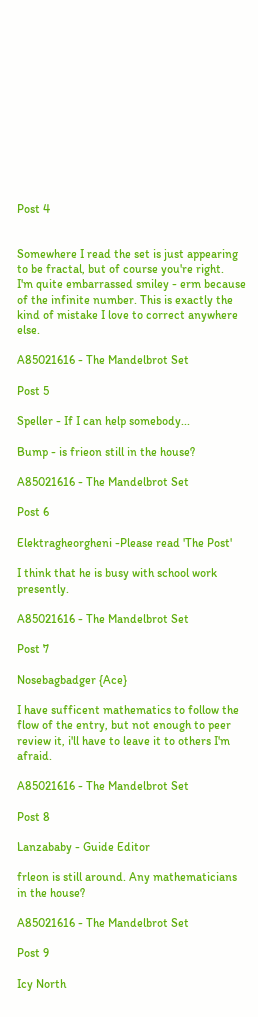Post 4


Somewhere I read the set is just appearing to be fractal, but of course you're right.
I'm quite embarrassed smiley - erm because of the infinite number. This is exactly the kind of mistake I love to correct anywhere else.

A85021616 - The Mandelbrot Set

Post 5

Speller - If I can help somebody...

Bump - is frieon still in the house?

A85021616 - The Mandelbrot Set

Post 6

Elektragheorgheni -Please read 'The Post'

I think that he is busy with school work presently.

A85021616 - The Mandelbrot Set

Post 7

Nosebagbadger {Ace}

I have sufficent mathematics to follow the flow of the entry, but not enough to peer review it, i'll have to leave it to others I'm afraid.

A85021616 - The Mandelbrot Set

Post 8

Lanzababy - Guide Editor

frleon is still around. Any mathematicians in the house?

A85021616 - The Mandelbrot Set

Post 9

Icy North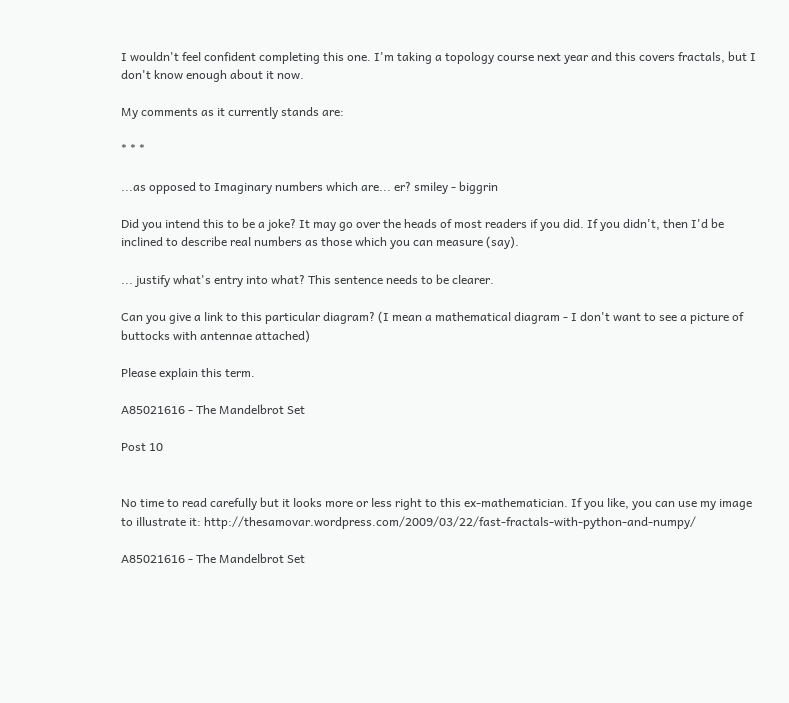I wouldn't feel confident completing this one. I'm taking a topology course next year and this covers fractals, but I don't know enough about it now.

My comments as it currently stands are:

* * *

...as opposed to Imaginary numbers which are... er? smiley - biggrin

Did you intend this to be a joke? It may go over the heads of most readers if you did. If you didn't, then I'd be inclined to describe real numbers as those which you can measure (say).

... justify what's entry into what? This sentence needs to be clearer.

Can you give a link to this particular diagram? (I mean a mathematical diagram - I don't want to see a picture of buttocks with antennae attached)

Please explain this term.

A85021616 - The Mandelbrot Set

Post 10


No time to read carefully but it looks more or less right to this ex-mathematician. If you like, you can use my image to illustrate it: http://thesamovar.wordpress.com/2009/03/22/fast-fractals-with-python-and-numpy/

A85021616 - The Mandelbrot Set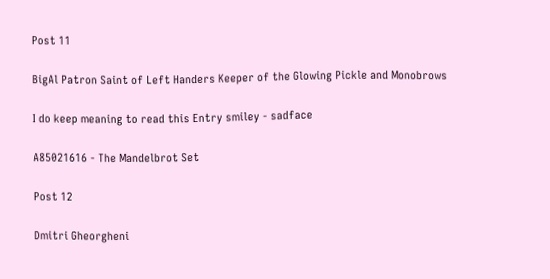Post 11

BigAl Patron Saint of Left Handers Keeper of the Glowing Pickle and Monobrows

I do keep meaning to read this Entry smiley - sadface

A85021616 - The Mandelbrot Set

Post 12

Dmitri Gheorgheni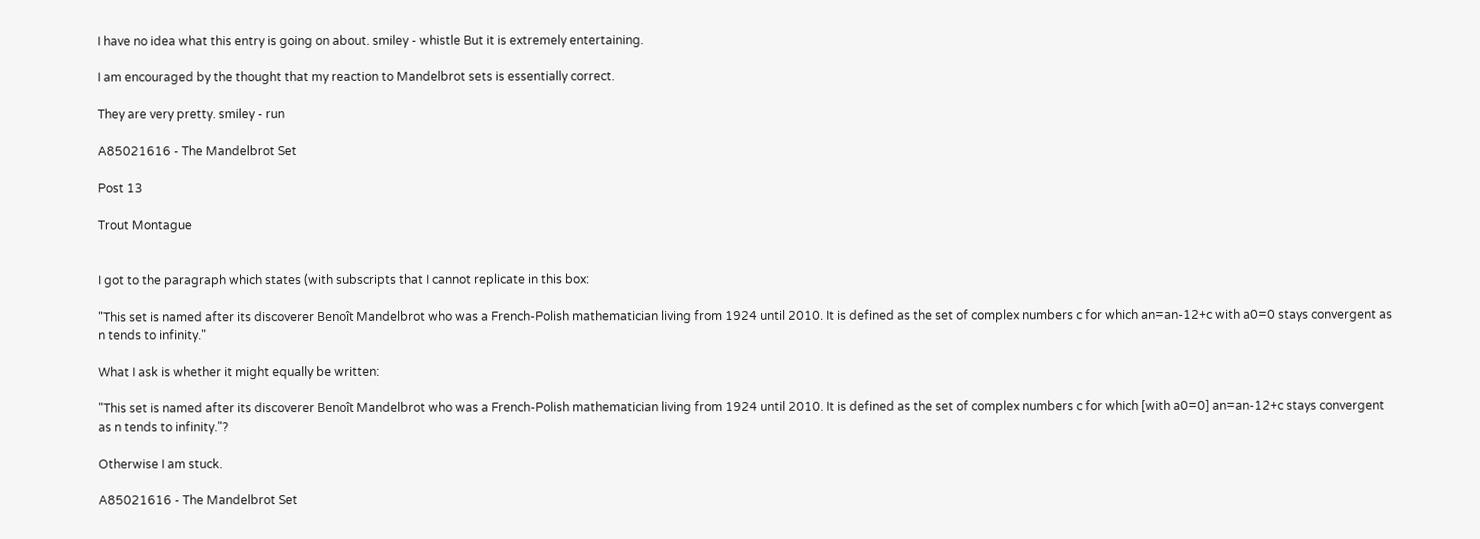I have no idea what this entry is going on about. smiley - whistle But it is extremely entertaining.

I am encouraged by the thought that my reaction to Mandelbrot sets is essentially correct.

They are very pretty. smiley - run

A85021616 - The Mandelbrot Set

Post 13

Trout Montague


I got to the paragraph which states (with subscripts that I cannot replicate in this box:

"This set is named after its discoverer Benoît Mandelbrot who was a French-Polish mathematician living from 1924 until 2010. It is defined as the set of complex numbers c for which an=an-12+c with a0=0 stays convergent as n tends to infinity."

What I ask is whether it might equally be written:

"This set is named after its discoverer Benoît Mandelbrot who was a French-Polish mathematician living from 1924 until 2010. It is defined as the set of complex numbers c for which [with a0=0] an=an-12+c stays convergent as n tends to infinity."?

Otherwise I am stuck.

A85021616 - The Mandelbrot Set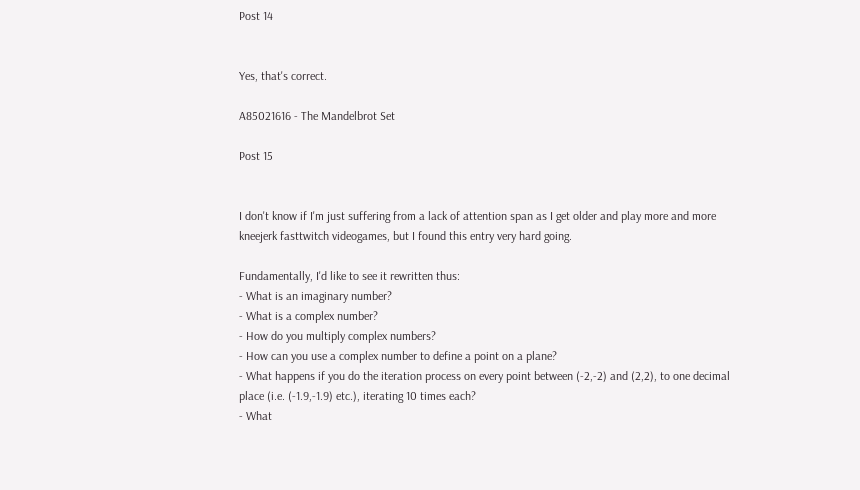Post 14


Yes, that's correct.

A85021616 - The Mandelbrot Set

Post 15


I don't know if I'm just suffering from a lack of attention span as I get older and play more and more kneejerk fasttwitch videogames, but I found this entry very hard going.

Fundamentally, I'd like to see it rewritten thus:
- What is an imaginary number?
- What is a complex number?
- How do you multiply complex numbers?
- How can you use a complex number to define a point on a plane?
- What happens if you do the iteration process on every point between (-2,-2) and (2,2), to one decimal place (i.e. (-1.9,-1.9) etc.), iterating 10 times each?
- What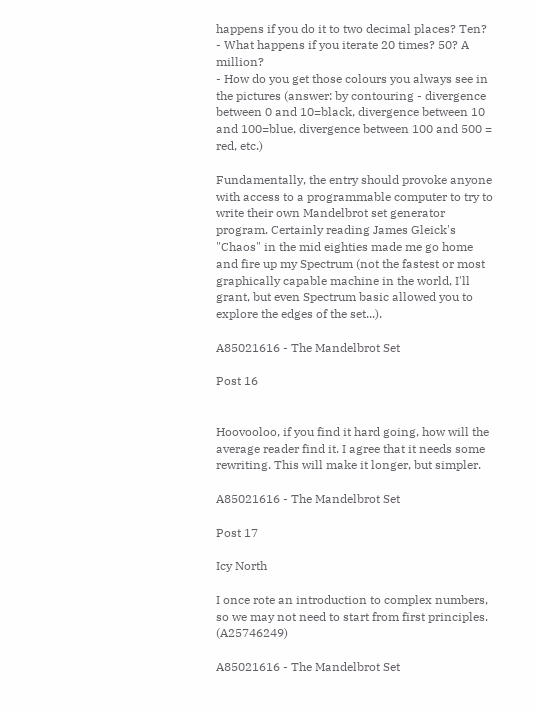happens if you do it to two decimal places? Ten?
- What happens if you iterate 20 times? 50? A million?
- How do you get those colours you always see in the pictures (answer: by contouring - divergence between 0 and 10=black, divergence between 10 and 100=blue, divergence between 100 and 500 = red, etc.)

Fundamentally, the entry should provoke anyone with access to a programmable computer to try to write their own Mandelbrot set generator program. Certainly reading James Gleick's "Chaos" in the mid eighties made me go home and fire up my Spectrum (not the fastest or most graphically capable machine in the world, I'll grant, but even Spectrum basic allowed you to explore the edges of the set...).

A85021616 - The Mandelbrot Set

Post 16


Hoovooloo, if you find it hard going, how will the average reader find it. I agree that it needs some rewriting. This will make it longer, but simpler.

A85021616 - The Mandelbrot Set

Post 17

Icy North

I once rote an introduction to complex numbers, so we may not need to start from first principles. (A25746249)

A85021616 - The Mandelbrot Set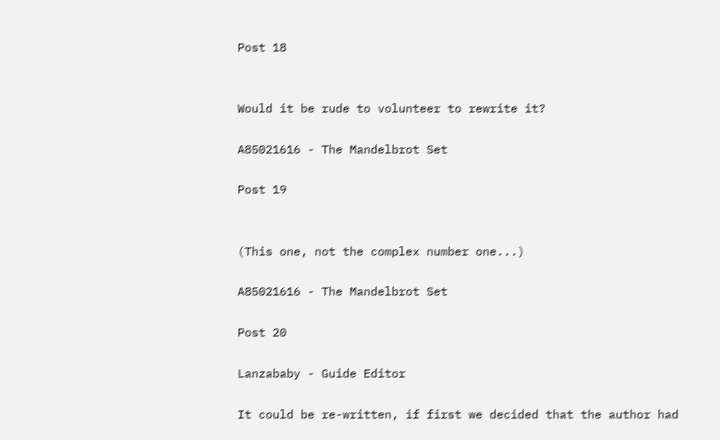Post 18


Would it be rude to volunteer to rewrite it?

A85021616 - The Mandelbrot Set

Post 19


(This one, not the complex number one...)

A85021616 - The Mandelbrot Set

Post 20

Lanzababy - Guide Editor

It could be re-written, if first we decided that the author had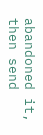abandoned it, then send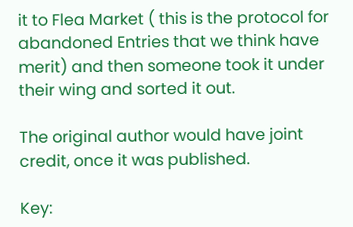it to Flea Market ( this is the protocol for abandoned Entries that we think have merit) and then someone took it under their wing and sorted it out.

The original author would have joint credit, once it was published.

Key: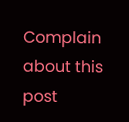Complain about this post